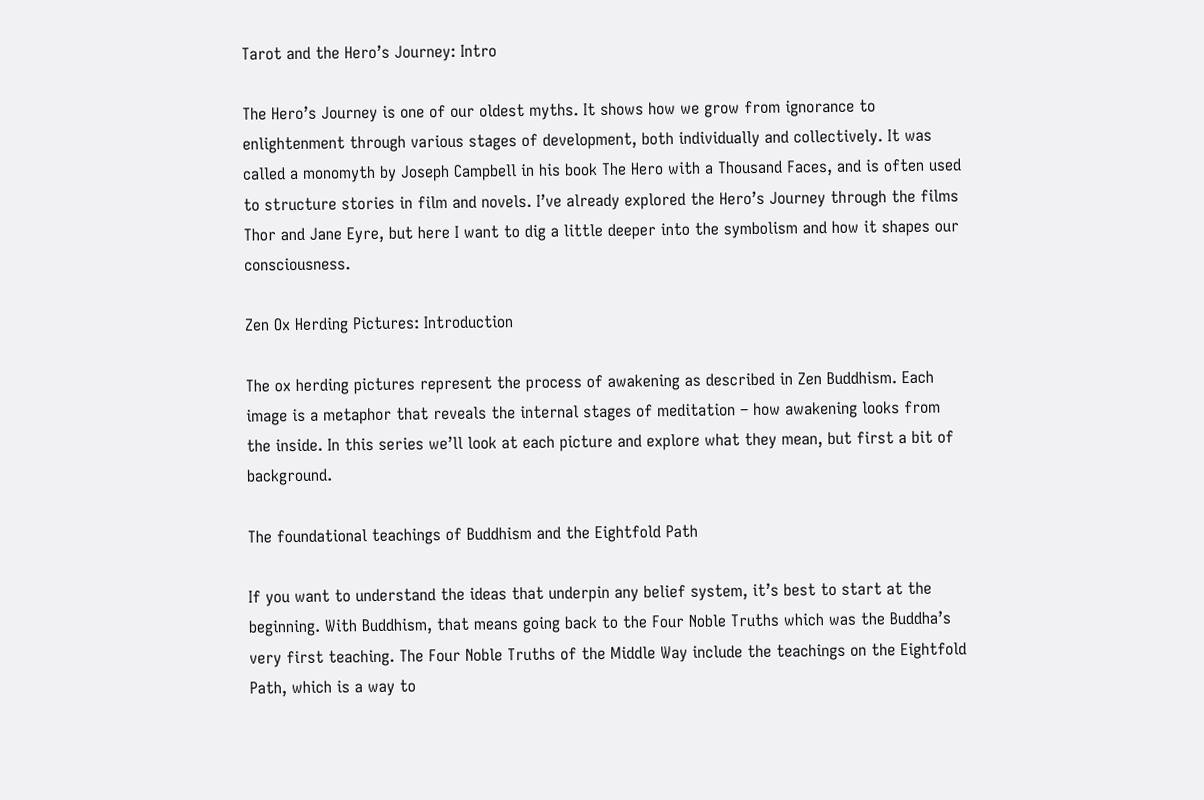Tarot and the Hero’s Journey: Intro

The Hero’s Journey is one of our oldest myths. It shows how we grow from ignorance to enlightenment through various stages of development, both individually and collectively. It was called a monomyth by Joseph Campbell in his book The Hero with a Thousand Faces, and is often used to structure stories in film and novels. I’ve already explored the Hero’s Journey through the films Thor and Jane Eyre, but here I want to dig a little deeper into the symbolism and how it shapes our consciousness.

Zen Ox Herding Pictures: Introduction

The ox herding pictures represent the process of awakening as described in Zen Buddhism. Each image is a metaphor that reveals the internal stages of meditation – how awakening looks from the inside. In this series we’ll look at each picture and explore what they mean, but first a bit of background.

The foundational teachings of Buddhism and the Eightfold Path

If you want to understand the ideas that underpin any belief system, it’s best to start at the beginning. With Buddhism, that means going back to the Four Noble Truths which was the Buddha’s very first teaching. The Four Noble Truths of the Middle Way include the teachings on the Eightfold Path, which is a way to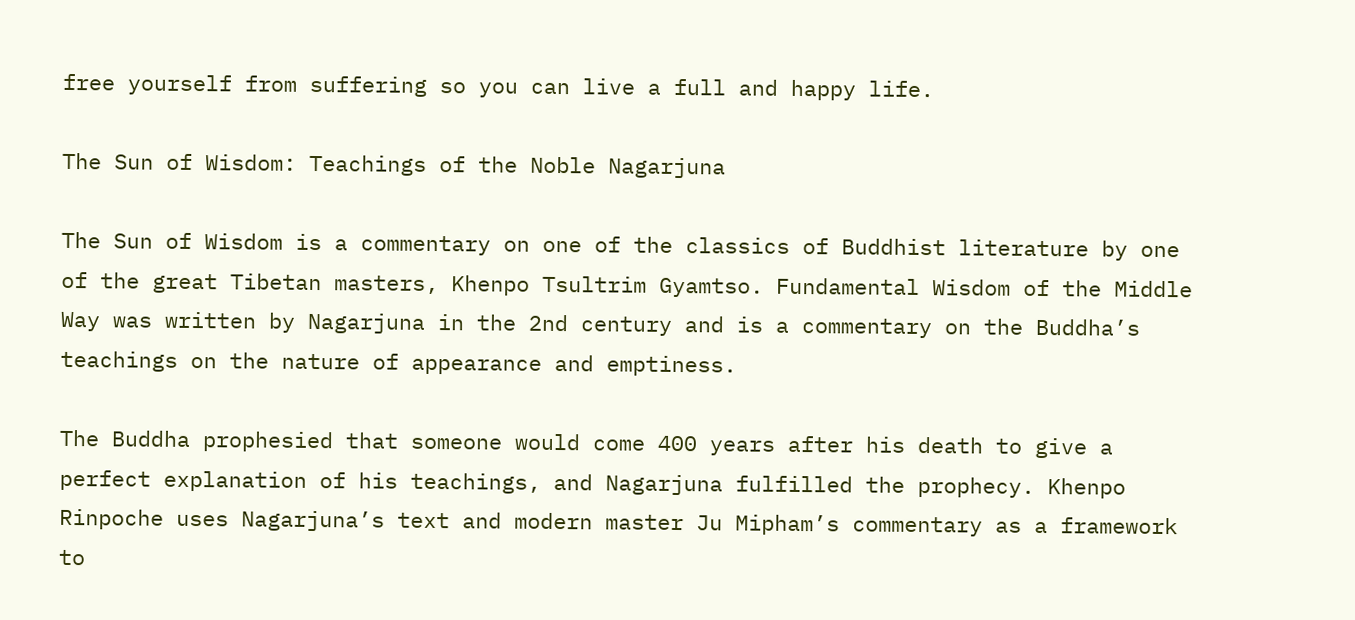free yourself from suffering so you can live a full and happy life.

The Sun of Wisdom: Teachings of the Noble Nagarjuna

The Sun of Wisdom is a commentary on one of the classics of Buddhist literature by one of the great Tibetan masters, Khenpo Tsultrim Gyamtso. Fundamental Wisdom of the Middle Way was written by Nagarjuna in the 2nd century and is a commentary on the Buddha’s teachings on the nature of appearance and emptiness.

The Buddha prophesied that someone would come 400 years after his death to give a perfect explanation of his teachings, and Nagarjuna fulfilled the prophecy. Khenpo Rinpoche uses Nagarjuna’s text and modern master Ju Mipham’s commentary as a framework to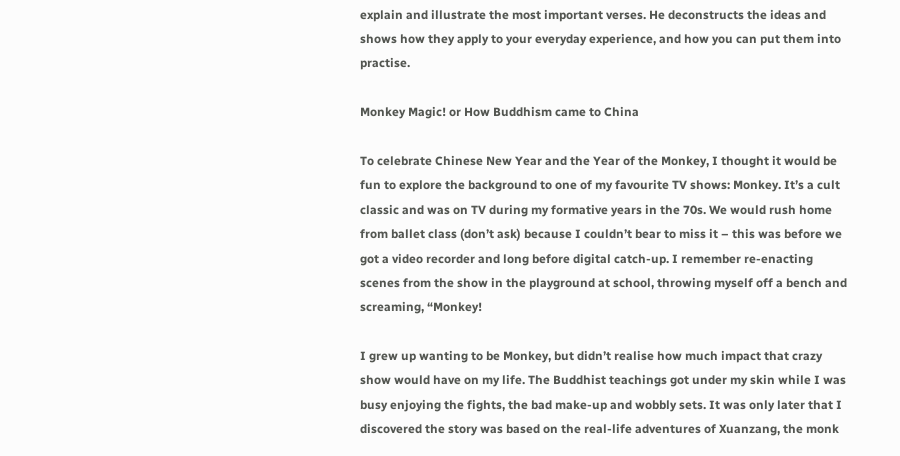explain and illustrate the most important verses. He deconstructs the ideas and shows how they apply to your everyday experience, and how you can put them into practise.

Monkey Magic! or How Buddhism came to China

To celebrate Chinese New Year and the Year of the Monkey, I thought it would be fun to explore the background to one of my favourite TV shows: Monkey. It’s a cult classic and was on TV during my formative years in the 70s. We would rush home from ballet class (don’t ask) because I couldn’t bear to miss it – this was before we got a video recorder and long before digital catch-up. I remember re-enacting scenes from the show in the playground at school, throwing myself off a bench and screaming, “Monkey!

I grew up wanting to be Monkey, but didn’t realise how much impact that crazy show would have on my life. The Buddhist teachings got under my skin while I was busy enjoying the fights, the bad make-up and wobbly sets. It was only later that I discovered the story was based on the real-life adventures of Xuanzang, the monk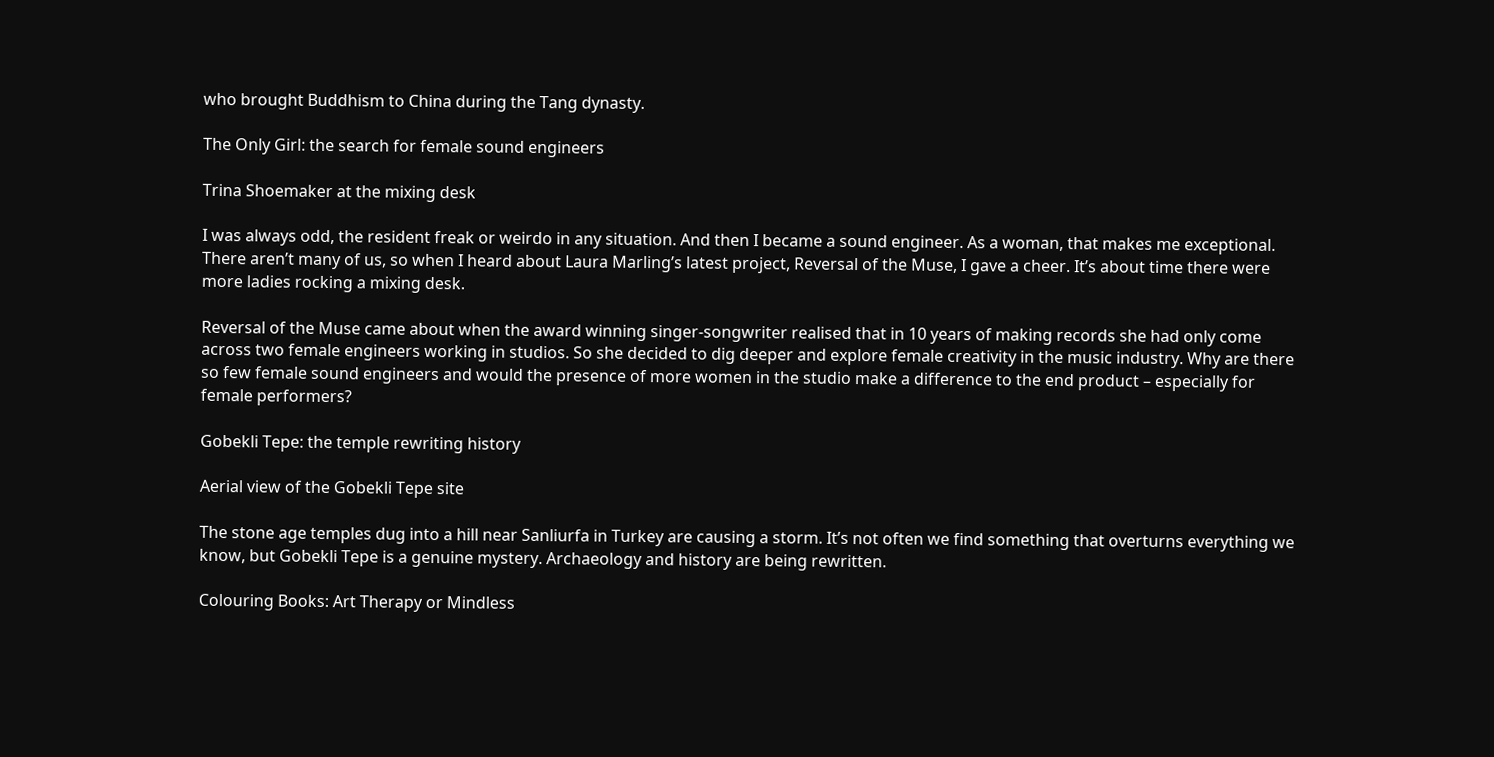who brought Buddhism to China during the Tang dynasty.

The Only Girl: the search for female sound engineers

Trina Shoemaker at the mixing desk

I was always odd, the resident freak or weirdo in any situation. And then I became a sound engineer. As a woman, that makes me exceptional. There aren’t many of us, so when I heard about Laura Marling’s latest project, Reversal of the Muse, I gave a cheer. It’s about time there were more ladies rocking a mixing desk.

Reversal of the Muse came about when the award winning singer-songwriter realised that in 10 years of making records she had only come across two female engineers working in studios. So she decided to dig deeper and explore female creativity in the music industry. Why are there so few female sound engineers and would the presence of more women in the studio make a difference to the end product – especially for female performers?

Gobekli Tepe: the temple rewriting history

Aerial view of the Gobekli Tepe site

The stone age temples dug into a hill near Sanliurfa in Turkey are causing a storm. It’s not often we find something that overturns everything we know, but Gobekli Tepe is a genuine mystery. Archaeology and history are being rewritten.

Colouring Books: Art Therapy or Mindless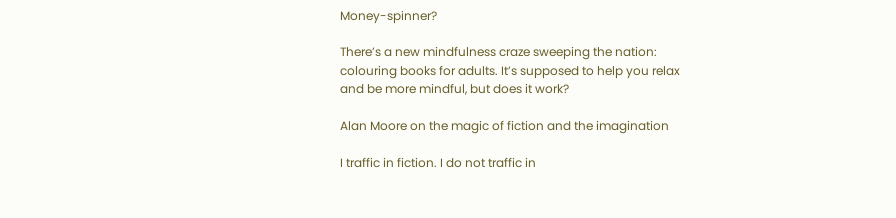Money-spinner?

There’s a new mindfulness craze sweeping the nation: colouring books for adults. It’s supposed to help you relax and be more mindful, but does it work?

Alan Moore on the magic of fiction and the imagination

I traffic in fiction. I do not traffic in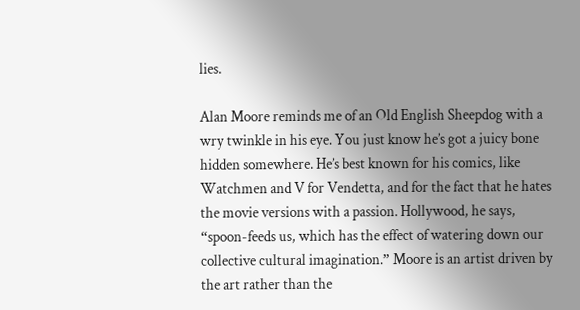lies.

Alan Moore reminds me of an Old English Sheepdog with a wry twinkle in his eye. You just know he’s got a juicy bone hidden somewhere. He’s best known for his comics, like Watchmen and V for Vendetta, and for the fact that he hates the movie versions with a passion. Hollywood, he says, “spoon-feeds us, which has the effect of watering down our collective cultural imagination.” Moore is an artist driven by the art rather than the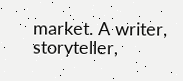market. A writer, storyteller,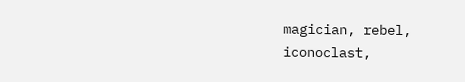magician, rebel, iconoclast,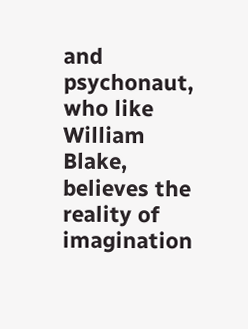and psychonaut, who like William Blake, believes the reality of imagination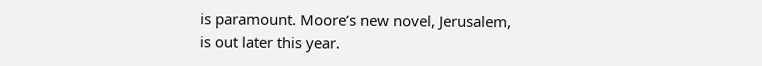is paramount. Moore’s new novel, Jerusalem, is out later this year.